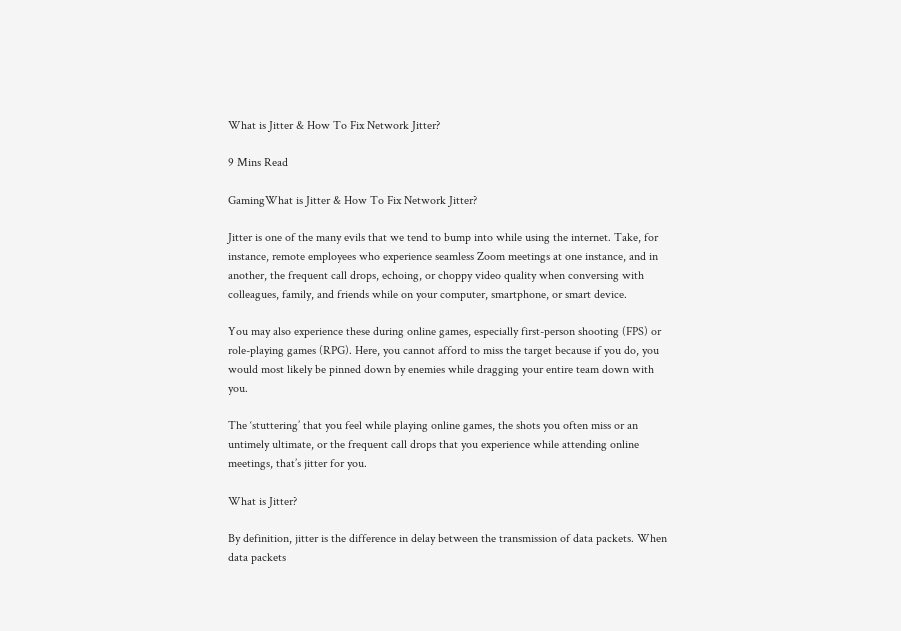What is Jitter & How To Fix Network Jitter?

9 Mins Read

GamingWhat is Jitter & How To Fix Network Jitter?

Jitter is one of the many evils that we tend to bump into while using the internet. Take, for instance, remote employees who experience seamless Zoom meetings at one instance, and in another, the frequent call drops, echoing, or choppy video quality when conversing with colleagues, family, and friends while on your computer, smartphone, or smart device.

You may also experience these during online games, especially first-person shooting (FPS) or role-playing games (RPG). Here, you cannot afford to miss the target because if you do, you would most likely be pinned down by enemies while dragging your entire team down with you.

The ‘stuttering’ that you feel while playing online games, the shots you often miss or an untimely ultimate, or the frequent call drops that you experience while attending online meetings, that’s jitter for you.

What is Jitter?

By definition, jitter is the difference in delay between the transmission of data packets. When data packets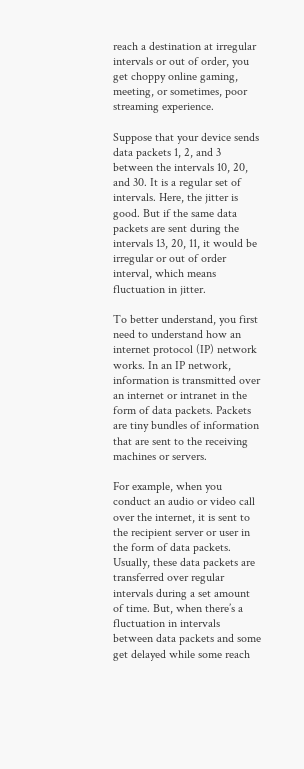reach a destination at irregular intervals or out of order, you get choppy online gaming, meeting, or sometimes, poor streaming experience.

Suppose that your device sends data packets 1, 2, and 3 between the intervals 10, 20, and 30. It is a regular set of intervals. Here, the jitter is good. But if the same data packets are sent during the intervals 13, 20, 11, it would be irregular or out of order interval, which means fluctuation in jitter.

To better understand, you first need to understand how an internet protocol (IP) network works. In an IP network, information is transmitted over an internet or intranet in the form of data packets. Packets are tiny bundles of information that are sent to the receiving machines or servers.

For example, when you conduct an audio or video call over the internet, it is sent to the recipient server or user in the form of data packets. Usually, these data packets are transferred over regular intervals during a set amount of time. But, when there’s a fluctuation in intervals between data packets and some get delayed while some reach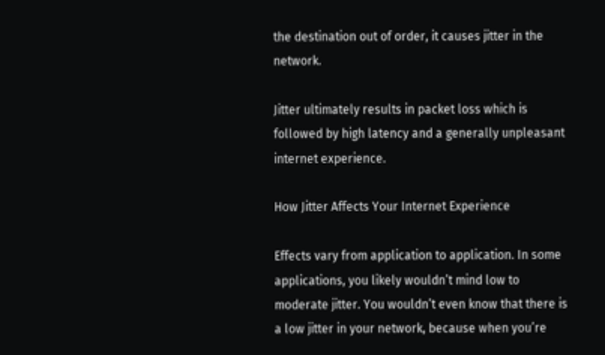the destination out of order, it causes jitter in the network.

Jitter ultimately results in packet loss which is followed by high latency and a generally unpleasant internet experience.

How Jitter Affects Your Internet Experience

Effects vary from application to application. In some applications, you likely wouldn’t mind low to moderate jitter. You wouldn’t even know that there is a low jitter in your network, because when you’re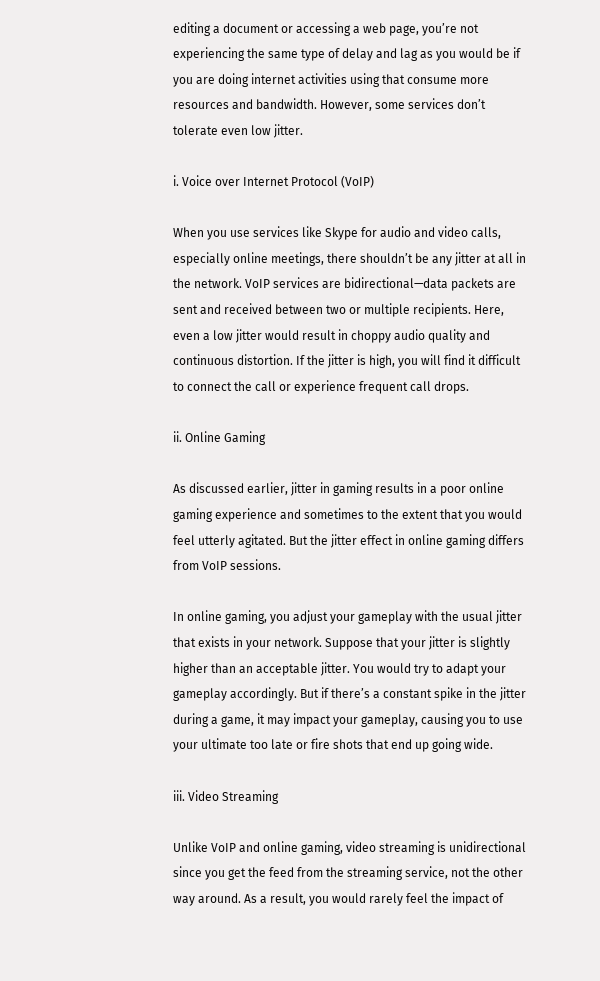editing a document or accessing a web page, you’re not experiencing the same type of delay and lag as you would be if you are doing internet activities using that consume more resources and bandwidth. However, some services don’t tolerate even low jitter.

i. Voice over Internet Protocol (VoIP)

When you use services like Skype for audio and video calls, especially online meetings, there shouldn’t be any jitter at all in the network. VoIP services are bidirectional—data packets are sent and received between two or multiple recipients. Here, even a low jitter would result in choppy audio quality and continuous distortion. If the jitter is high, you will find it difficult to connect the call or experience frequent call drops.

ii. Online Gaming

As discussed earlier, jitter in gaming results in a poor online gaming experience and sometimes to the extent that you would feel utterly agitated. But the jitter effect in online gaming differs from VoIP sessions.

In online gaming, you adjust your gameplay with the usual jitter that exists in your network. Suppose that your jitter is slightly higher than an acceptable jitter. You would try to adapt your gameplay accordingly. But if there’s a constant spike in the jitter during a game, it may impact your gameplay, causing you to use your ultimate too late or fire shots that end up going wide.

iii. Video Streaming

Unlike VoIP and online gaming, video streaming is unidirectional since you get the feed from the streaming service, not the other way around. As a result, you would rarely feel the impact of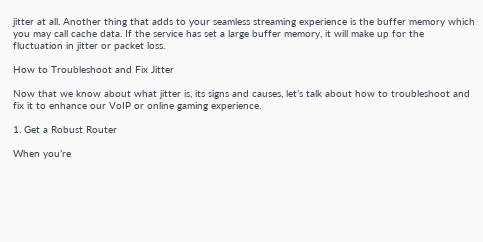jitter at all. Another thing that adds to your seamless streaming experience is the buffer memory which you may call cache data. If the service has set a large buffer memory, it will make up for the fluctuation in jitter or packet loss.

How to Troubleshoot and Fix Jitter

Now that we know about what jitter is, its signs and causes, let’s talk about how to troubleshoot and fix it to enhance our VoIP or online gaming experience.

1. Get a Robust Router

When you’re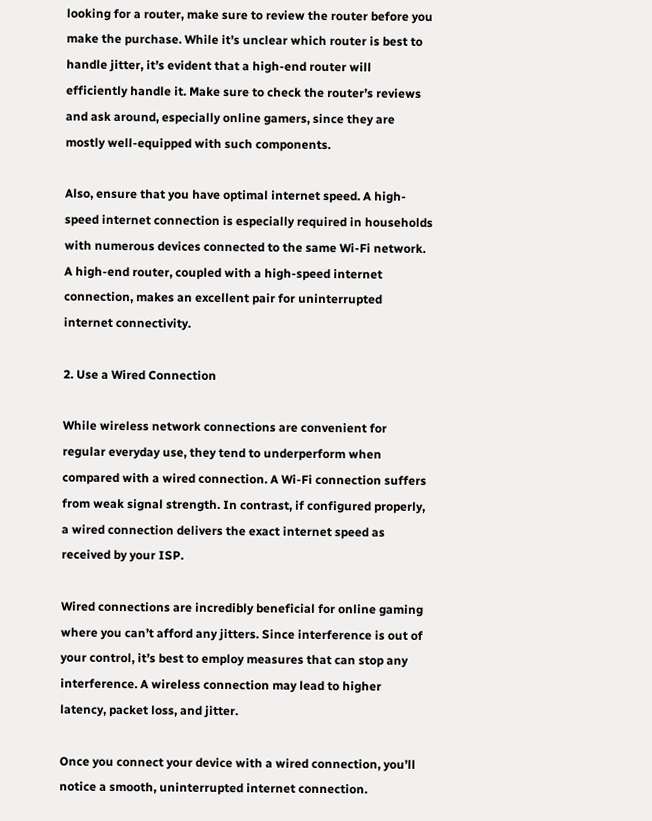looking for a router, make sure to review the router before you make the purchase. While it’s unclear which router is best to handle jitter, it’s evident that a high-end router will efficiently handle it. Make sure to check the router’s reviews and ask around, especially online gamers, since they are mostly well-equipped with such components.

Also, ensure that you have optimal internet speed. A high-speed internet connection is especially required in households with numerous devices connected to the same Wi-Fi network. A high-end router, coupled with a high-speed internet connection, makes an excellent pair for uninterrupted internet connectivity.

2. Use a Wired Connection

While wireless network connections are convenient for regular everyday use, they tend to underperform when compared with a wired connection. A Wi-Fi connection suffers from weak signal strength. In contrast, if configured properly, a wired connection delivers the exact internet speed as received by your ISP.

Wired connections are incredibly beneficial for online gaming where you can’t afford any jitters. Since interference is out of your control, it’s best to employ measures that can stop any interference. A wireless connection may lead to higher latency, packet loss, and jitter.

Once you connect your device with a wired connection, you’ll notice a smooth, uninterrupted internet connection.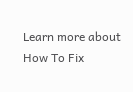Learn more about How To Fix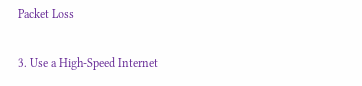Packet Loss

3. Use a High-Speed Internet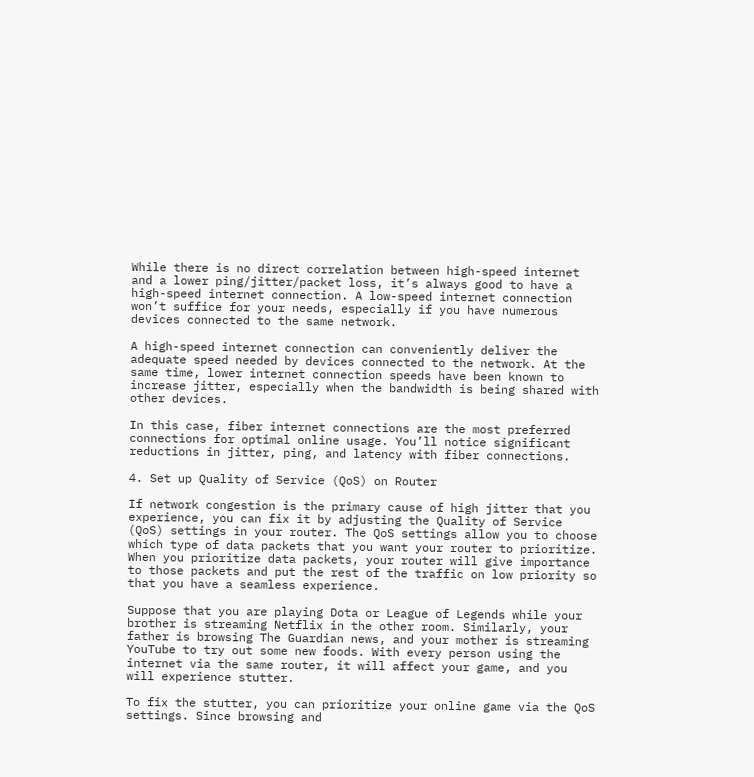While there is no direct correlation between high-speed internet and a lower ping/jitter/packet loss, it’s always good to have a high-speed internet connection. A low-speed internet connection won’t suffice for your needs, especially if you have numerous devices connected to the same network.

A high-speed internet connection can conveniently deliver the adequate speed needed by devices connected to the network. At the same time, lower internet connection speeds have been known to increase jitter, especially when the bandwidth is being shared with other devices.

In this case, fiber internet connections are the most preferred connections for optimal online usage. You’ll notice significant reductions in jitter, ping, and latency with fiber connections.

4. Set up Quality of Service (QoS) on Router

If network congestion is the primary cause of high jitter that you experience, you can fix it by adjusting the Quality of Service (QoS) settings in your router. The QoS settings allow you to choose which type of data packets that you want your router to prioritize. When you prioritize data packets, your router will give importance to those packets and put the rest of the traffic on low priority so that you have a seamless experience.

Suppose that you are playing Dota or League of Legends while your brother is streaming Netflix in the other room. Similarly, your father is browsing The Guardian news, and your mother is streaming YouTube to try out some new foods. With every person using the internet via the same router, it will affect your game, and you will experience stutter.

To fix the stutter, you can prioritize your online game via the QoS settings. Since browsing and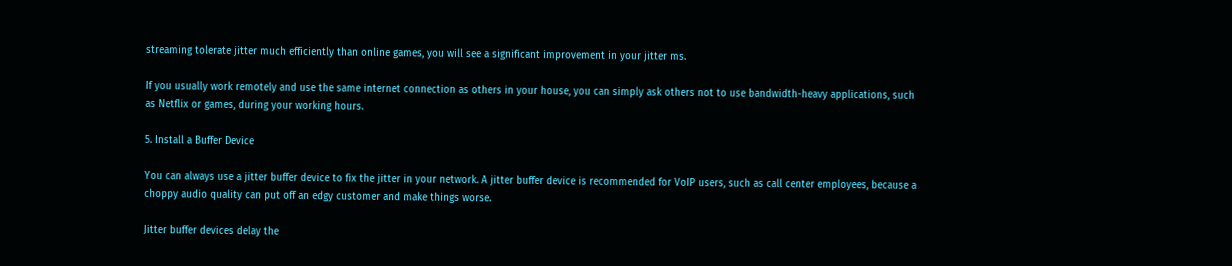streaming tolerate jitter much efficiently than online games, you will see a significant improvement in your jitter ms.

If you usually work remotely and use the same internet connection as others in your house, you can simply ask others not to use bandwidth-heavy applications, such as Netflix or games, during your working hours.

5. Install a Buffer Device

You can always use a jitter buffer device to fix the jitter in your network. A jitter buffer device is recommended for VoIP users, such as call center employees, because a choppy audio quality can put off an edgy customer and make things worse.

Jitter buffer devices delay the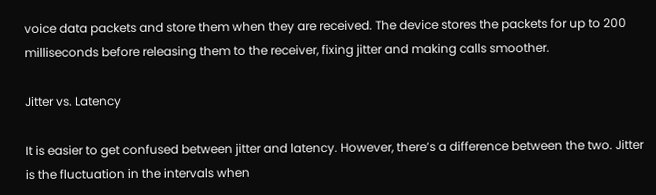voice data packets and store them when they are received. The device stores the packets for up to 200 milliseconds before releasing them to the receiver, fixing jitter and making calls smoother.

Jitter vs. Latency

It is easier to get confused between jitter and latency. However, there’s a difference between the two. Jitter is the fluctuation in the intervals when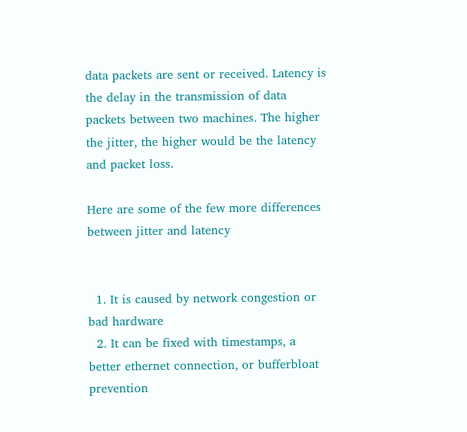data packets are sent or received. Latency is the delay in the transmission of data packets between two machines. The higher the jitter, the higher would be the latency and packet loss.

Here are some of the few more differences between jitter and latency


  1. It is caused by network congestion or bad hardware
  2. It can be fixed with timestamps, a better ethernet connection, or bufferbloat prevention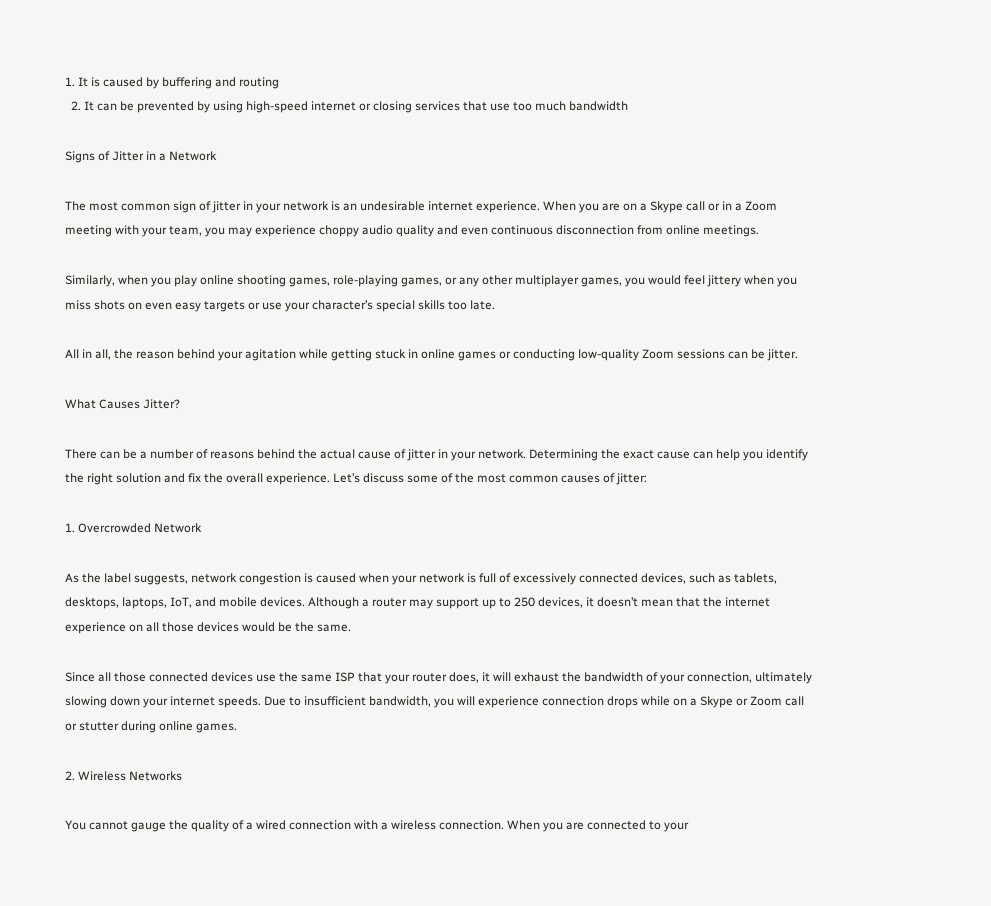1. It is caused by buffering and routing
  2. It can be prevented by using high-speed internet or closing services that use too much bandwidth

Signs of Jitter in a Network

The most common sign of jitter in your network is an undesirable internet experience. When you are on a Skype call or in a Zoom meeting with your team, you may experience choppy audio quality and even continuous disconnection from online meetings.

Similarly, when you play online shooting games, role-playing games, or any other multiplayer games, you would feel jittery when you miss shots on even easy targets or use your character’s special skills too late.

All in all, the reason behind your agitation while getting stuck in online games or conducting low-quality Zoom sessions can be jitter.

What Causes Jitter?

There can be a number of reasons behind the actual cause of jitter in your network. Determining the exact cause can help you identify the right solution and fix the overall experience. Let’s discuss some of the most common causes of jitter:

1. Overcrowded Network

As the label suggests, network congestion is caused when your network is full of excessively connected devices, such as tablets, desktops, laptops, IoT, and mobile devices. Although a router may support up to 250 devices, it doesn’t mean that the internet experience on all those devices would be the same.

Since all those connected devices use the same ISP that your router does, it will exhaust the bandwidth of your connection, ultimately slowing down your internet speeds. Due to insufficient bandwidth, you will experience connection drops while on a Skype or Zoom call or stutter during online games.

2. Wireless Networks

You cannot gauge the quality of a wired connection with a wireless connection. When you are connected to your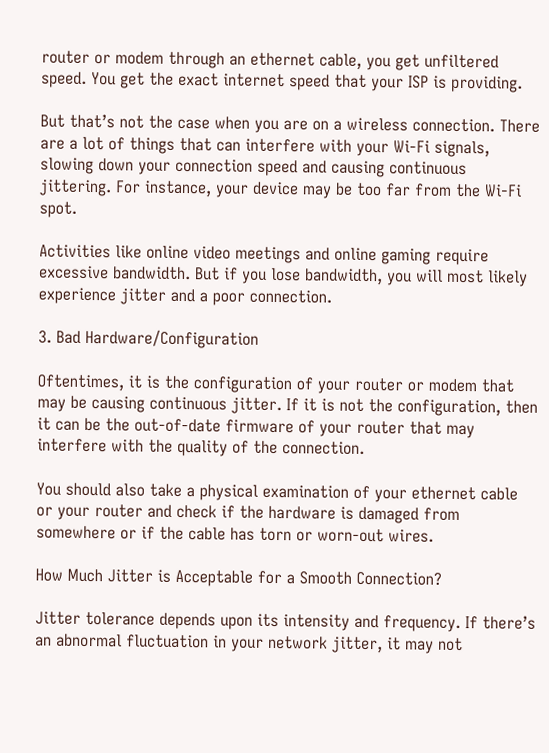router or modem through an ethernet cable, you get unfiltered speed. You get the exact internet speed that your ISP is providing.

But that’s not the case when you are on a wireless connection. There are a lot of things that can interfere with your Wi-Fi signals, slowing down your connection speed and causing continuous jittering. For instance, your device may be too far from the Wi-Fi spot.

Activities like online video meetings and online gaming require excessive bandwidth. But if you lose bandwidth, you will most likely experience jitter and a poor connection.

3. Bad Hardware/Configuration

Oftentimes, it is the configuration of your router or modem that may be causing continuous jitter. If it is not the configuration, then it can be the out-of-date firmware of your router that may interfere with the quality of the connection.

You should also take a physical examination of your ethernet cable or your router and check if the hardware is damaged from somewhere or if the cable has torn or worn-out wires.

How Much Jitter is Acceptable for a Smooth Connection?

Jitter tolerance depends upon its intensity and frequency. If there’s an abnormal fluctuation in your network jitter, it may not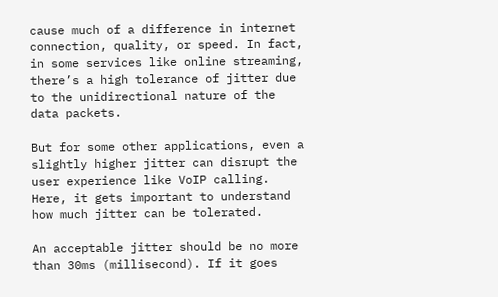cause much of a difference in internet connection, quality, or speed. In fact, in some services like online streaming, there’s a high tolerance of jitter due to the unidirectional nature of the data packets.

But for some other applications, even a slightly higher jitter can disrupt the user experience like VoIP calling. Here, it gets important to understand how much jitter can be tolerated.

An acceptable jitter should be no more than 30ms (millisecond). If it goes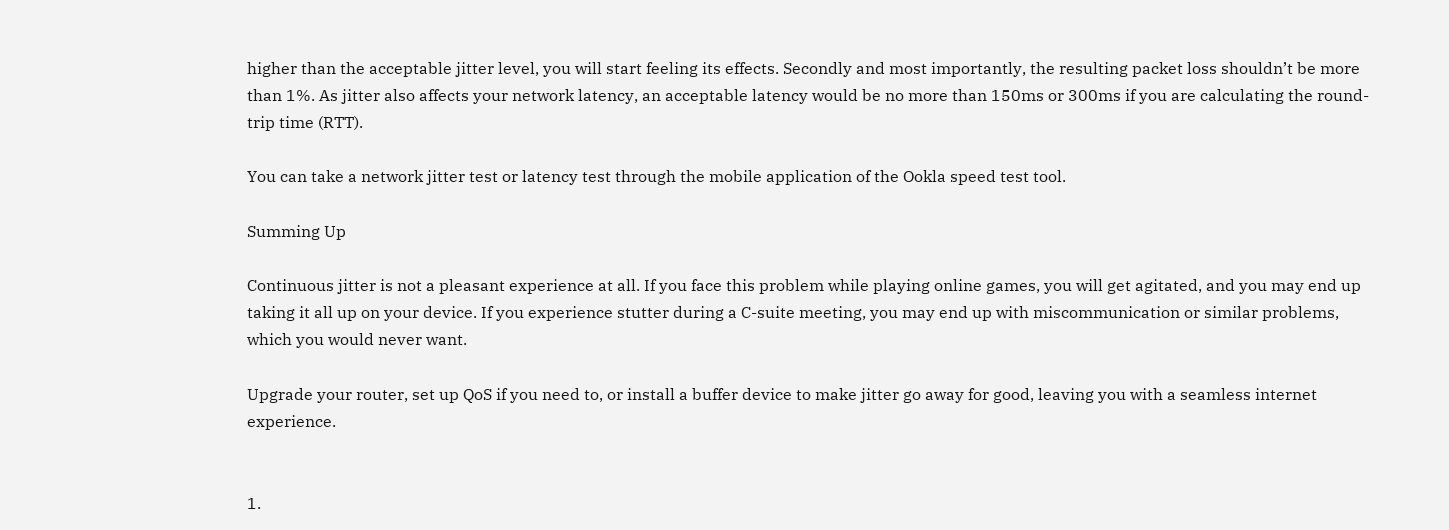higher than the acceptable jitter level, you will start feeling its effects. Secondly and most importantly, the resulting packet loss shouldn’t be more than 1%. As jitter also affects your network latency, an acceptable latency would be no more than 150ms or 300ms if you are calculating the round-trip time (RTT).

You can take a network jitter test or latency test through the mobile application of the Ookla speed test tool.

Summing Up

Continuous jitter is not a pleasant experience at all. If you face this problem while playing online games, you will get agitated, and you may end up taking it all up on your device. If you experience stutter during a C-suite meeting, you may end up with miscommunication or similar problems, which you would never want.

Upgrade your router, set up QoS if you need to, or install a buffer device to make jitter go away for good, leaving you with a seamless internet experience.


1.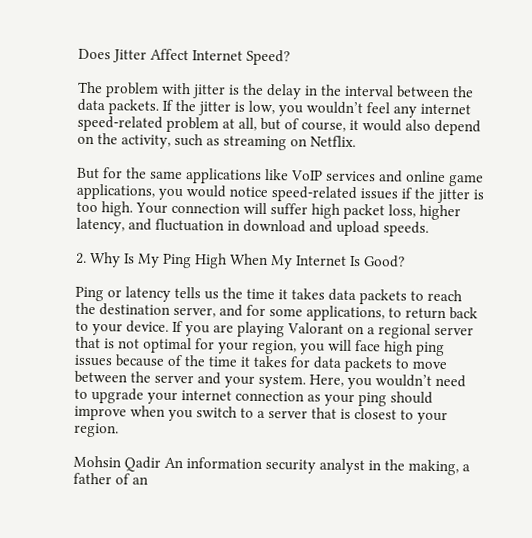Does Jitter Affect Internet Speed?

The problem with jitter is the delay in the interval between the data packets. If the jitter is low, you wouldn’t feel any internet speed-related problem at all, but of course, it would also depend on the activity, such as streaming on Netflix.

But for the same applications like VoIP services and online game applications, you would notice speed-related issues if the jitter is too high. Your connection will suffer high packet loss, higher latency, and fluctuation in download and upload speeds.

2. Why Is My Ping High When My Internet Is Good?

Ping or latency tells us the time it takes data packets to reach the destination server, and for some applications, to return back to your device. If you are playing Valorant on a regional server that is not optimal for your region, you will face high ping issues because of the time it takes for data packets to move between the server and your system. Here, you wouldn’t need to upgrade your internet connection as your ping should improve when you switch to a server that is closest to your region.

Mohsin Qadir An information security analyst in the making, a father of an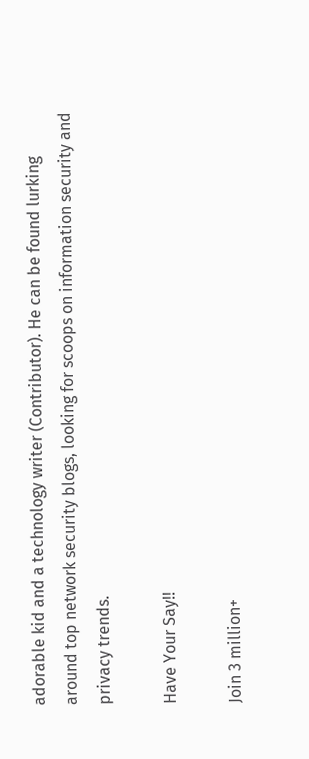adorable kid and a technology writer (Contributor). He can be found lurking around top network security blogs, looking for scoops on information security and privacy trends.

Have Your Say!!

Join 3 million+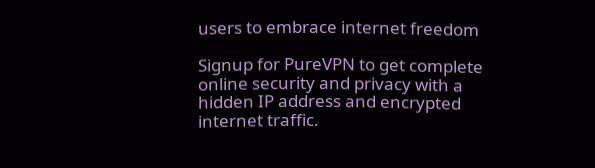users to embrace internet freedom

Signup for PureVPN to get complete online security and privacy with a hidden IP address and encrypted internet traffic.